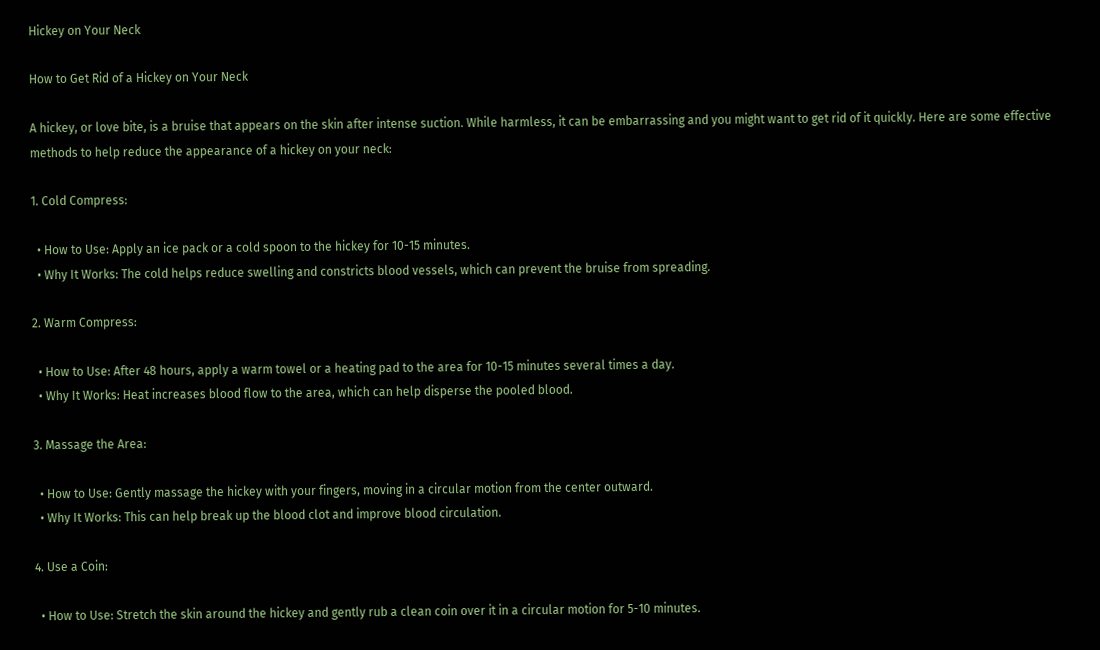Hickey on Your Neck

How to Get Rid of a Hickey on Your Neck

A hickey, or love bite, is a bruise that appears on the skin after intense suction. While harmless, it can be embarrassing and you might want to get rid of it quickly. Here are some effective methods to help reduce the appearance of a hickey on your neck:

1. Cold Compress:

  • How to Use: Apply an ice pack or a cold spoon to the hickey for 10-15 minutes.
  • Why It Works: The cold helps reduce swelling and constricts blood vessels, which can prevent the bruise from spreading.

2. Warm Compress:

  • How to Use: After 48 hours, apply a warm towel or a heating pad to the area for 10-15 minutes several times a day.
  • Why It Works: Heat increases blood flow to the area, which can help disperse the pooled blood.

3. Massage the Area:

  • How to Use: Gently massage the hickey with your fingers, moving in a circular motion from the center outward.
  • Why It Works: This can help break up the blood clot and improve blood circulation.

4. Use a Coin:

  • How to Use: Stretch the skin around the hickey and gently rub a clean coin over it in a circular motion for 5-10 minutes.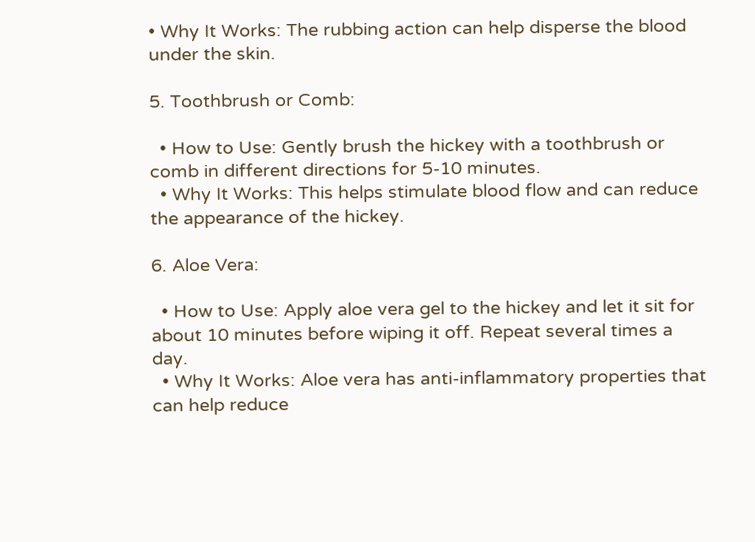• Why It Works: The rubbing action can help disperse the blood under the skin.

5. Toothbrush or Comb:

  • How to Use: Gently brush the hickey with a toothbrush or comb in different directions for 5-10 minutes.
  • Why It Works: This helps stimulate blood flow and can reduce the appearance of the hickey.

6. Aloe Vera:

  • How to Use: Apply aloe vera gel to the hickey and let it sit for about 10 minutes before wiping it off. Repeat several times a day.
  • Why It Works: Aloe vera has anti-inflammatory properties that can help reduce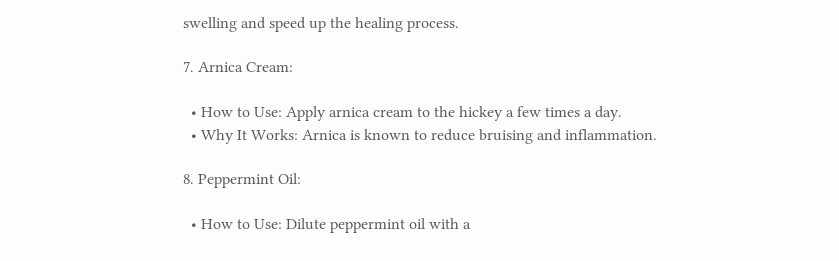swelling and speed up the healing process.

7. Arnica Cream:

  • How to Use: Apply arnica cream to the hickey a few times a day.
  • Why It Works: Arnica is known to reduce bruising and inflammation.

8. Peppermint Oil:

  • How to Use: Dilute peppermint oil with a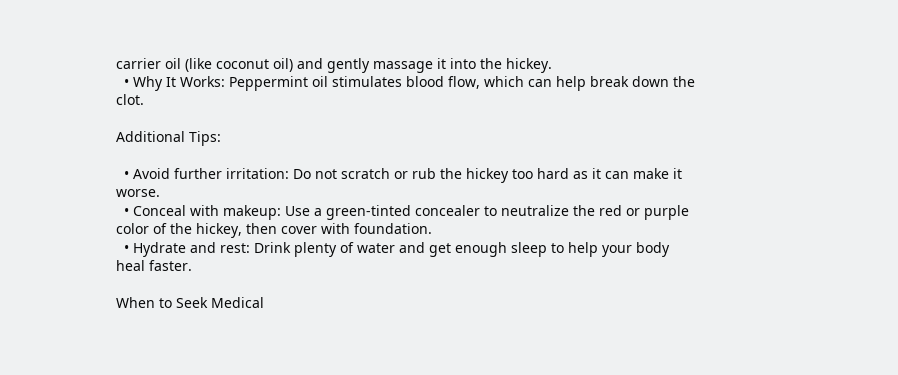carrier oil (like coconut oil) and gently massage it into the hickey.
  • Why It Works: Peppermint oil stimulates blood flow, which can help break down the clot.

Additional Tips:

  • Avoid further irritation: Do not scratch or rub the hickey too hard as it can make it worse.
  • Conceal with makeup: Use a green-tinted concealer to neutralize the red or purple color of the hickey, then cover with foundation.
  • Hydrate and rest: Drink plenty of water and get enough sleep to help your body heal faster.

When to Seek Medical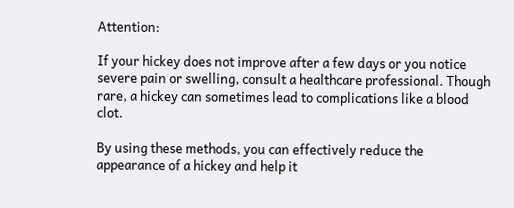Attention:

If your hickey does not improve after a few days or you notice severe pain or swelling, consult a healthcare professional. Though rare, a hickey can sometimes lead to complications like a blood clot.

By using these methods, you can effectively reduce the appearance of a hickey and help it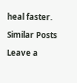heal faster.

Similar Posts

Leave a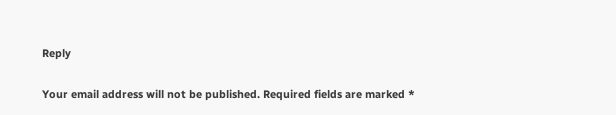Reply

Your email address will not be published. Required fields are marked *